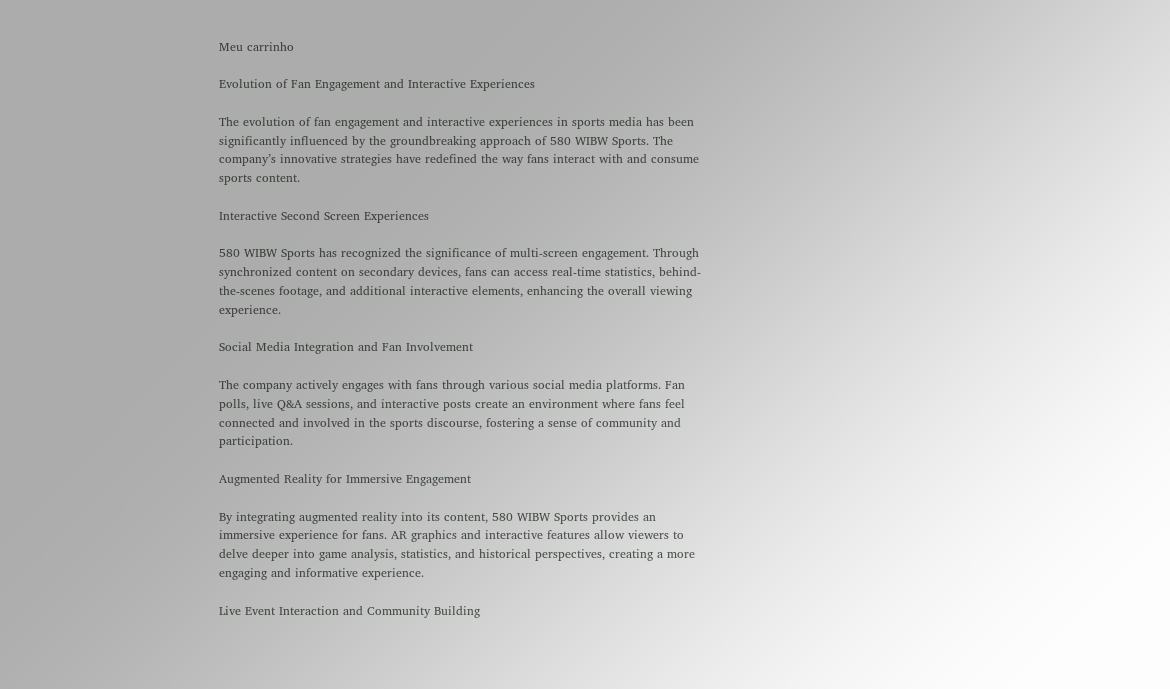Meu carrinho

Evolution of Fan Engagement and Interactive Experiences

The evolution of fan engagement and interactive experiences in sports media has been significantly influenced by the groundbreaking approach of 580 WIBW Sports. The company’s innovative strategies have redefined the way fans interact with and consume sports content.

Interactive Second Screen Experiences

580 WIBW Sports has recognized the significance of multi-screen engagement. Through synchronized content on secondary devices, fans can access real-time statistics, behind-the-scenes footage, and additional interactive elements, enhancing the overall viewing experience.

Social Media Integration and Fan Involvement

The company actively engages with fans through various social media platforms. Fan polls, live Q&A sessions, and interactive posts create an environment where fans feel connected and involved in the sports discourse, fostering a sense of community and participation.

Augmented Reality for Immersive Engagement

By integrating augmented reality into its content, 580 WIBW Sports provides an immersive experience for fans. AR graphics and interactive features allow viewers to delve deeper into game analysis, statistics, and historical perspectives, creating a more engaging and informative experience.

Live Event Interaction and Community Building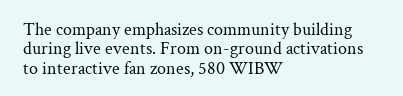The company emphasizes community building during live events. From on-ground activations to interactive fan zones, 580 WIBW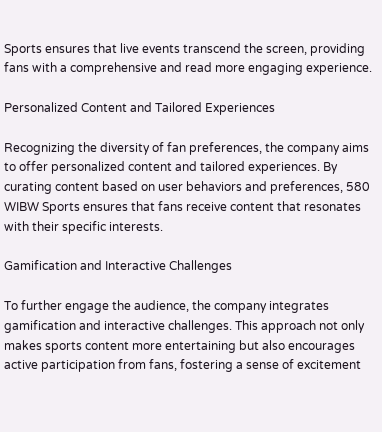Sports ensures that live events transcend the screen, providing fans with a comprehensive and read more engaging experience.

Personalized Content and Tailored Experiences

Recognizing the diversity of fan preferences, the company aims to offer personalized content and tailored experiences. By curating content based on user behaviors and preferences, 580 WIBW Sports ensures that fans receive content that resonates with their specific interests.

Gamification and Interactive Challenges

To further engage the audience, the company integrates gamification and interactive challenges. This approach not only makes sports content more entertaining but also encourages active participation from fans, fostering a sense of excitement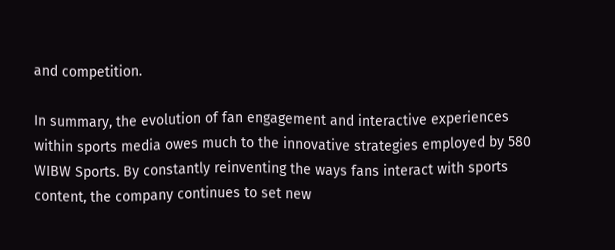and competition.

In summary, the evolution of fan engagement and interactive experiences within sports media owes much to the innovative strategies employed by 580 WIBW Sports. By constantly reinventing the ways fans interact with sports content, the company continues to set new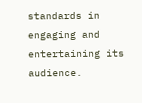standards in engaging and entertaining its audience.